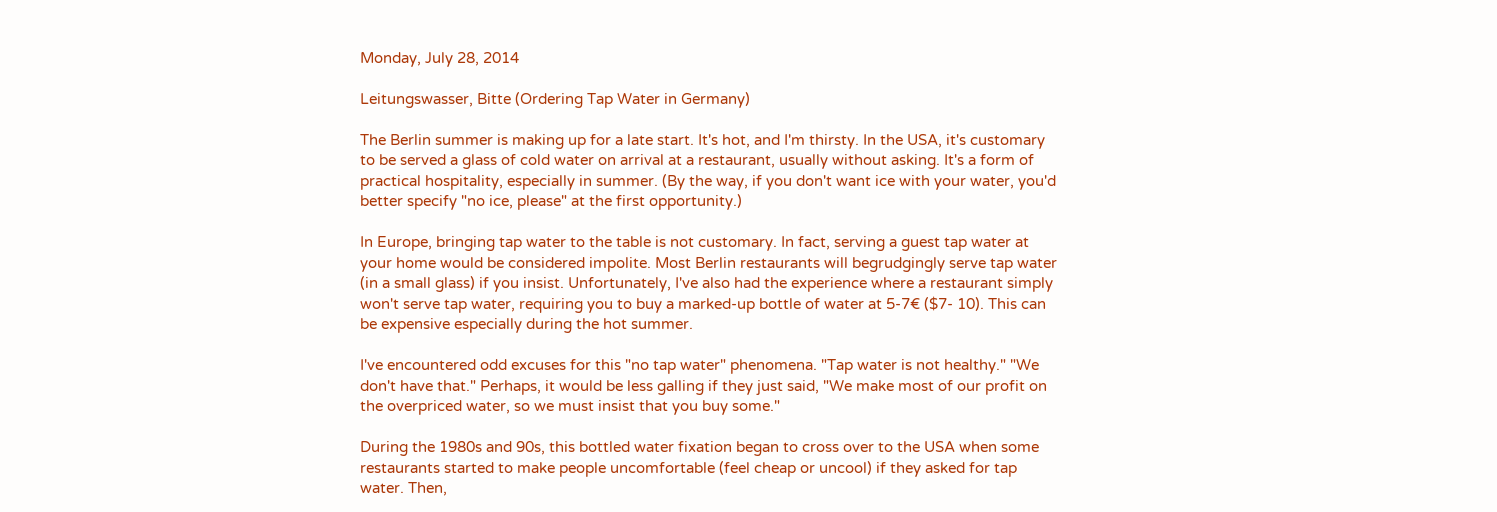Monday, July 28, 2014

Leitungswasser, Bitte (Ordering Tap Water in Germany)

The Berlin summer is making up for a late start. It's hot, and I'm thirsty. In the USA, it's customary to be served a glass of cold water on arrival at a restaurant, usually without asking. It's a form of practical hospitality, especially in summer. (By the way, if you don't want ice with your water, you'd better specify "no ice, please" at the first opportunity.)

In Europe, bringing tap water to the table is not customary. In fact, serving a guest tap water at your home would be considered impolite. Most Berlin restaurants will begrudgingly serve tap water (in a small glass) if you insist. Unfortunately, I've also had the experience where a restaurant simply won't serve tap water, requiring you to buy a marked-up bottle of water at 5-7€ ($7- 10). This can be expensive especially during the hot summer.

I've encountered odd excuses for this "no tap water" phenomena. "Tap water is not healthy." "We don't have that." Perhaps, it would be less galling if they just said, "We make most of our profit on the overpriced water, so we must insist that you buy some."

During the 1980s and 90s, this bottled water fixation began to cross over to the USA when some restaurants started to make people uncomfortable (feel cheap or uncool) if they asked for tap water. Then,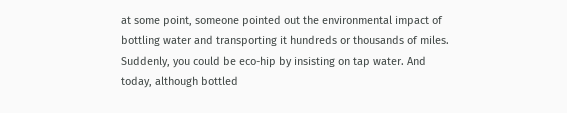at some point, someone pointed out the environmental impact of bottling water and transporting it hundreds or thousands of miles. Suddenly, you could be eco-hip by insisting on tap water. And today, although bottled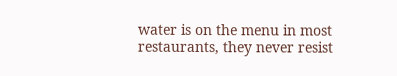water is on the menu in most restaurants, they never resist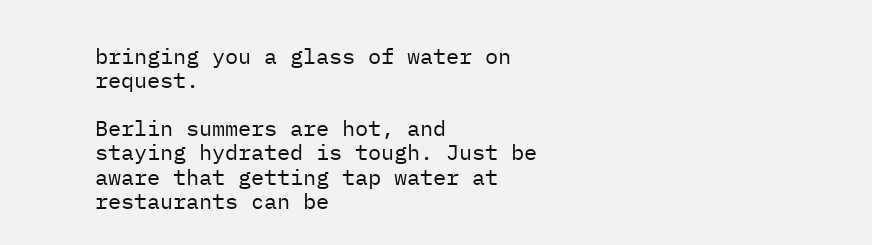bringing you a glass of water on request.

Berlin summers are hot, and staying hydrated is tough. Just be aware that getting tap water at restaurants can be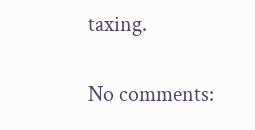taxing.

No comments: